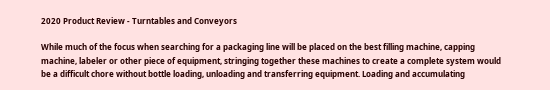2020 Product Review - Turntables and Conveyors

While much of the focus when searching for a packaging line will be placed on the best filling machine, capping machine, labeler or other piece of equipment, stringing together these machines to create a complete system would be a difficult chore without bottle loading, unloading and transferring equipment. Loading and accumulating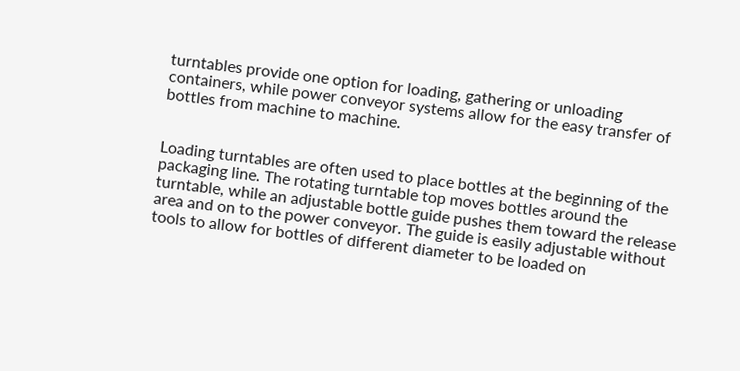turntables provide one option for loading, gathering or unloading containers, while power conveyor systems allow for the easy transfer of bottles from machine to machine.


Loading turntables are often used to place bottles at the beginning of the packaging line. The rotating turntable top moves bottles around the turntable, while an adjustable bottle guide pushes them toward the release area and on to the power conveyor. The guide is easily adjustable without tools to allow for bottles of different diameter to be loaded on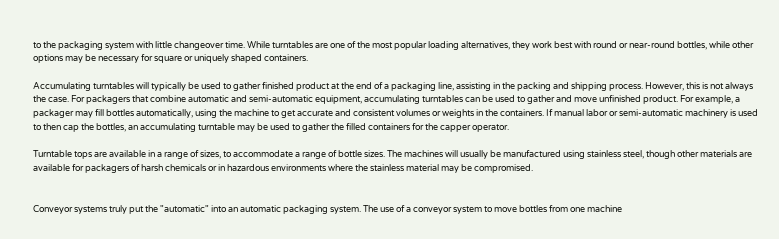to the packaging system with little changeover time. While turntables are one of the most popular loading alternatives, they work best with round or near-round bottles, while other options may be necessary for square or uniquely shaped containers.

Accumulating turntables will typically be used to gather finished product at the end of a packaging line, assisting in the packing and shipping process. However, this is not always the case. For packagers that combine automatic and semi-automatic equipment, accumulating turntables can be used to gather and move unfinished product. For example, a packager may fill bottles automatically, using the machine to get accurate and consistent volumes or weights in the containers. If manual labor or semi-automatic machinery is used to then cap the bottles, an accumulating turntable may be used to gather the filled containers for the capper operator.

Turntable tops are available in a range of sizes, to accommodate a range of bottle sizes. The machines will usually be manufactured using stainless steel, though other materials are available for packagers of harsh chemicals or in hazardous environments where the stainless material may be compromised.


Conveyor systems truly put the "automatic" into an automatic packaging system. The use of a conveyor system to move bottles from one machine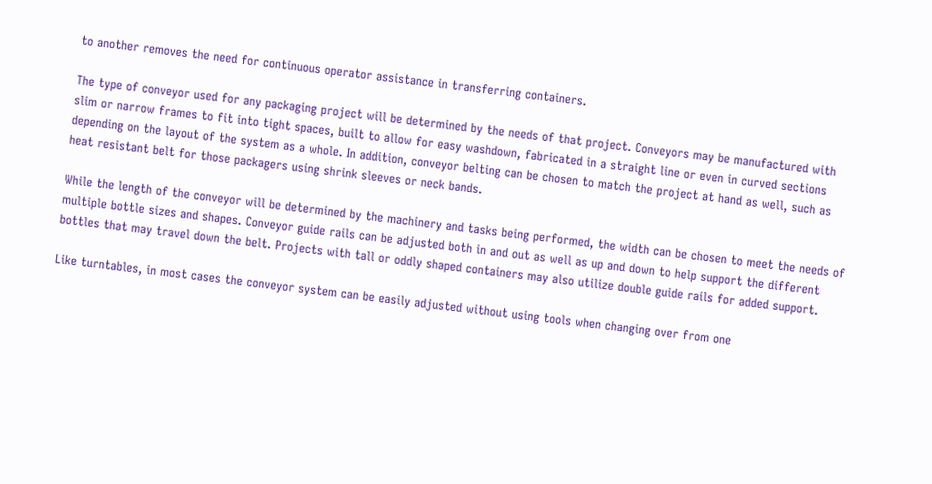to another removes the need for continuous operator assistance in transferring containers.

The type of conveyor used for any packaging project will be determined by the needs of that project. Conveyors may be manufactured with slim or narrow frames to fit into tight spaces, built to allow for easy washdown, fabricated in a straight line or even in curved sections depending on the layout of the system as a whole. In addition, conveyor belting can be chosen to match the project at hand as well, such as heat resistant belt for those packagers using shrink sleeves or neck bands.

While the length of the conveyor will be determined by the machinery and tasks being performed, the width can be chosen to meet the needs of multiple bottle sizes and shapes. Conveyor guide rails can be adjusted both in and out as well as up and down to help support the different bottles that may travel down the belt. Projects with tall or oddly shaped containers may also utilize double guide rails for added support.

Like turntables, in most cases the conveyor system can be easily adjusted without using tools when changing over from one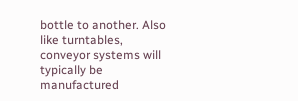bottle to another. Also like turntables, conveyor systems will typically be manufactured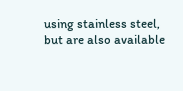using stainless steel, but are also available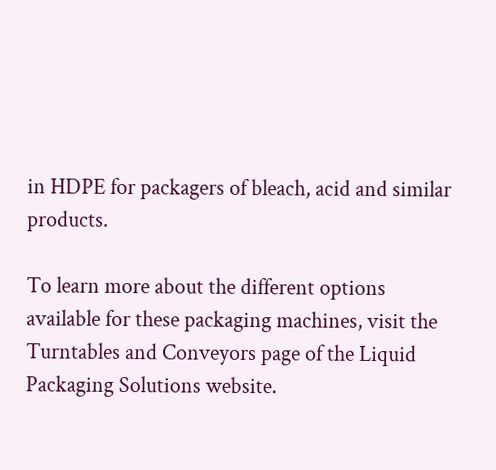in HDPE for packagers of bleach, acid and similar products.

To learn more about the different options available for these packaging machines, visit the Turntables and Conveyors page of the Liquid Packaging Solutions website.